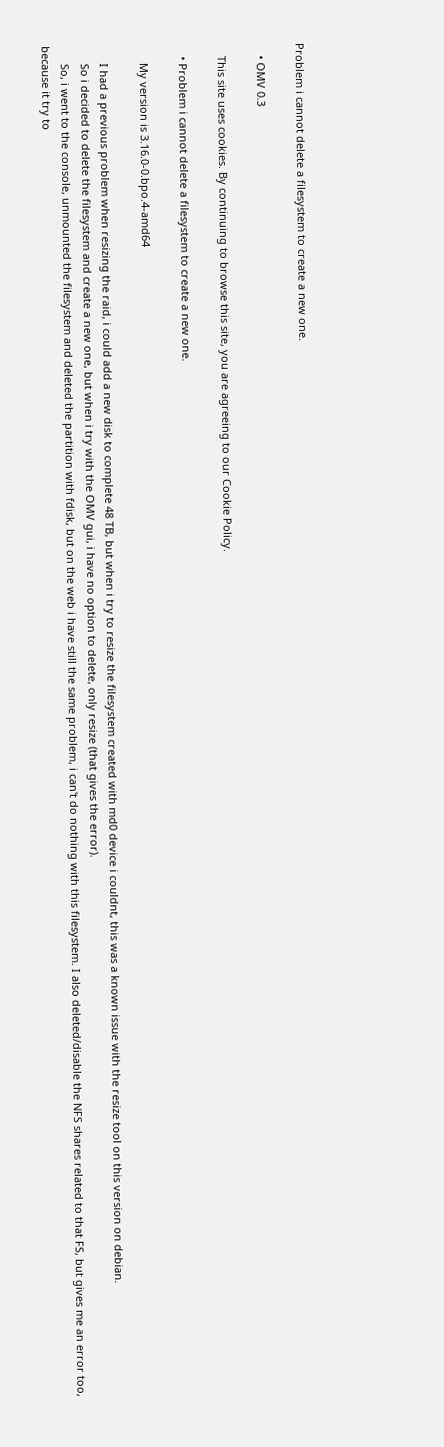Problem i cannot delete a filesystem to create a new one.

    • OMV 0.3

    This site uses cookies. By continuing to browse this site, you are agreeing to our Cookie Policy.

    • Problem i cannot delete a filesystem to create a new one.

      My version is 3.16.0-0.bpo.4-amd64

      I had a previous problem when resizing the raid, i could add a new disk to complete 48 TB, but when i try to resize the filesystem created with md0 device i couldnt, this was a known issue with the resize tool on this version on debian.
      So i decided to delete the filesystem and create a new one, but when i try with the OMV gui, i have no option to delete, only resize (that gives the error).
      So, i went to the console, unmounted the filesystem and deleted the partition with fdisk, but on the web i have still the same problem, i can't do nothing with this filesystem. I also deleted/disable the NFS shares related to that FS, but gives me an error too, because it try to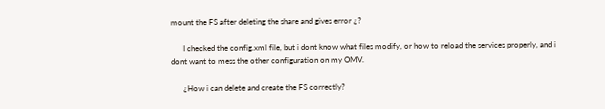mount the FS after deleting the share and gives error ¿?

      I checked the config.xml file, but i dont know what files modify, or how to reload the services properly, and i dont want to mess the other configuration on my OMV.

      ¿How i can delete and create the FS correctly?